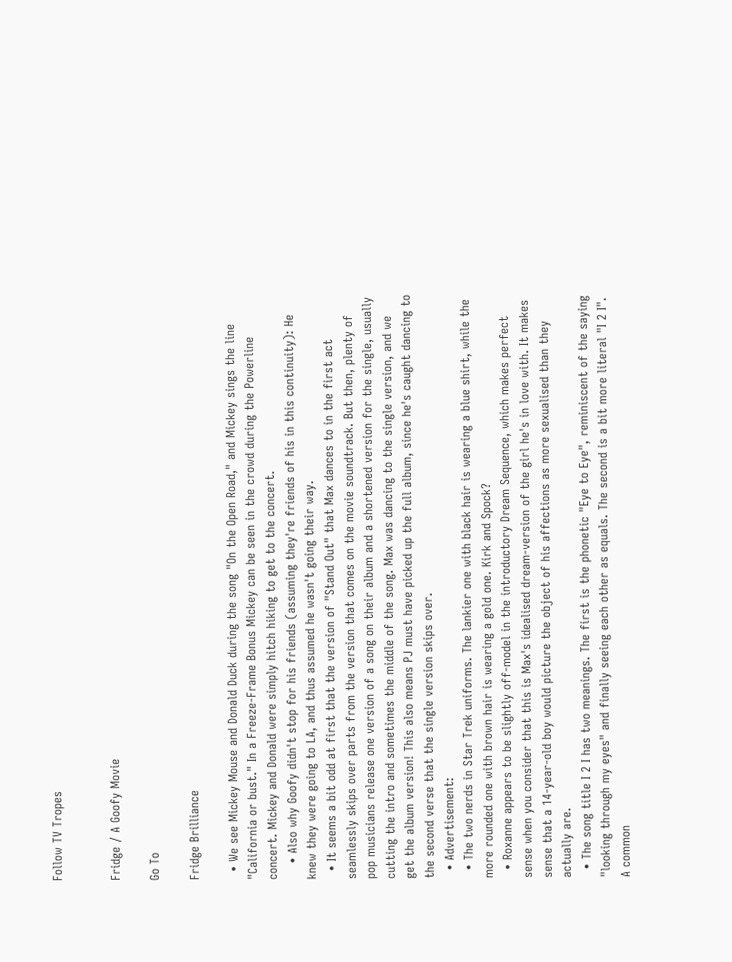Follow TV Tropes


Fridge / A Goofy Movie

Go To

Fridge Brilliance

  • We see Mickey Mouse and Donald Duck during the song "On the Open Road," and Mickey sings the line "California or bust." In a Freeze-Frame Bonus Mickey can be seen in the crowd during the Powerline concert. Mickey and Donald were simply hitch hiking to get to the concert.
    • Also why Goofy didn't stop for his friends (assuming they're friends of his in this continuity): He knew they were going to LA, and thus assumed he wasn't going their way.
  • It seems a bit odd at first that the version of "Stand Out" that Max dances to in the first act seamlessly skips over parts from the version that comes on the movie soundtrack. But then, plenty of pop musicians release one version of a song on their album and a shortened version for the single, usually cutting the intro and sometimes the middle of the song. Max was dancing to the single version, and we get the album version! This also means PJ must have picked up the full album, since he's caught dancing to the second verse that the single version skips over.
  • Advertisement:
  • The two nerds in Star Trek uniforms. The lankier one with black hair is wearing a blue shirt, while the more rounded one with brown hair is wearing a gold one. Kirk and Spock?
  • Roxanne appears to be slightly off-model in the introductory Dream Sequence, which makes perfect sense when you consider that this is Max's idealised dream-version of the girl he's in love with. It makes sense that a 14-year-old boy would picture the object of his affections as more sexualised than they actually are.
  • The song title I 2 I has two meanings. The first is the phonetic "Eye to Eye", reminiscent of the saying "looking through my eyes" and finally seeing each other as equals. The second is a bit more literal "I 2 I". A common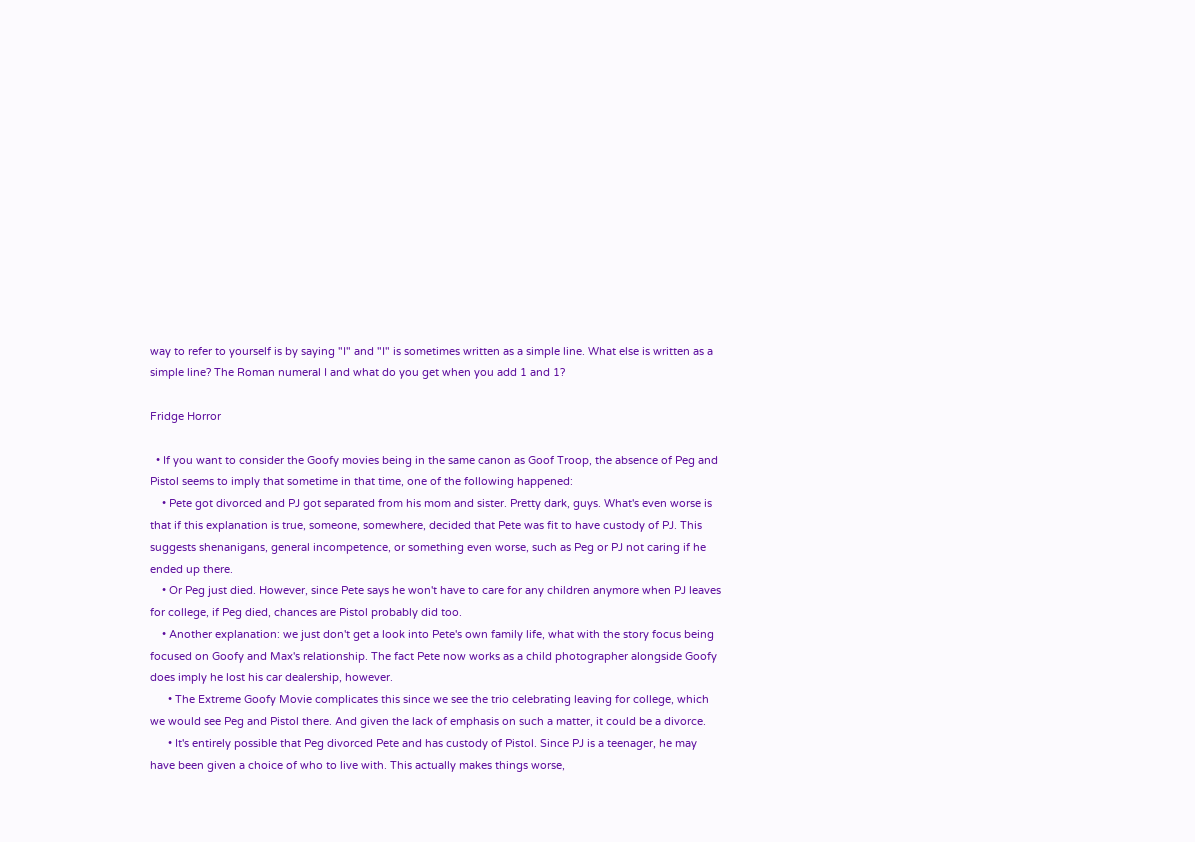way to refer to yourself is by saying "I" and "I" is sometimes written as a simple line. What else is written as a simple line? The Roman numeral I and what do you get when you add 1 and 1?

Fridge Horror

  • If you want to consider the Goofy movies being in the same canon as Goof Troop, the absence of Peg and Pistol seems to imply that sometime in that time, one of the following happened:
    • Pete got divorced and PJ got separated from his mom and sister. Pretty dark, guys. What's even worse is that if this explanation is true, someone, somewhere, decided that Pete was fit to have custody of PJ. This suggests shenanigans, general incompetence, or something even worse, such as Peg or PJ not caring if he ended up there.
    • Or Peg just died. However, since Pete says he won't have to care for any children anymore when PJ leaves for college, if Peg died, chances are Pistol probably did too.
    • Another explanation: we just don't get a look into Pete's own family life, what with the story focus being focused on Goofy and Max's relationship. The fact Pete now works as a child photographer alongside Goofy does imply he lost his car dealership, however.
      • The Extreme Goofy Movie complicates this since we see the trio celebrating leaving for college, which we would see Peg and Pistol there. And given the lack of emphasis on such a matter, it could be a divorce.
      • It's entirely possible that Peg divorced Pete and has custody of Pistol. Since PJ is a teenager, he may have been given a choice of who to live with. This actually makes things worse,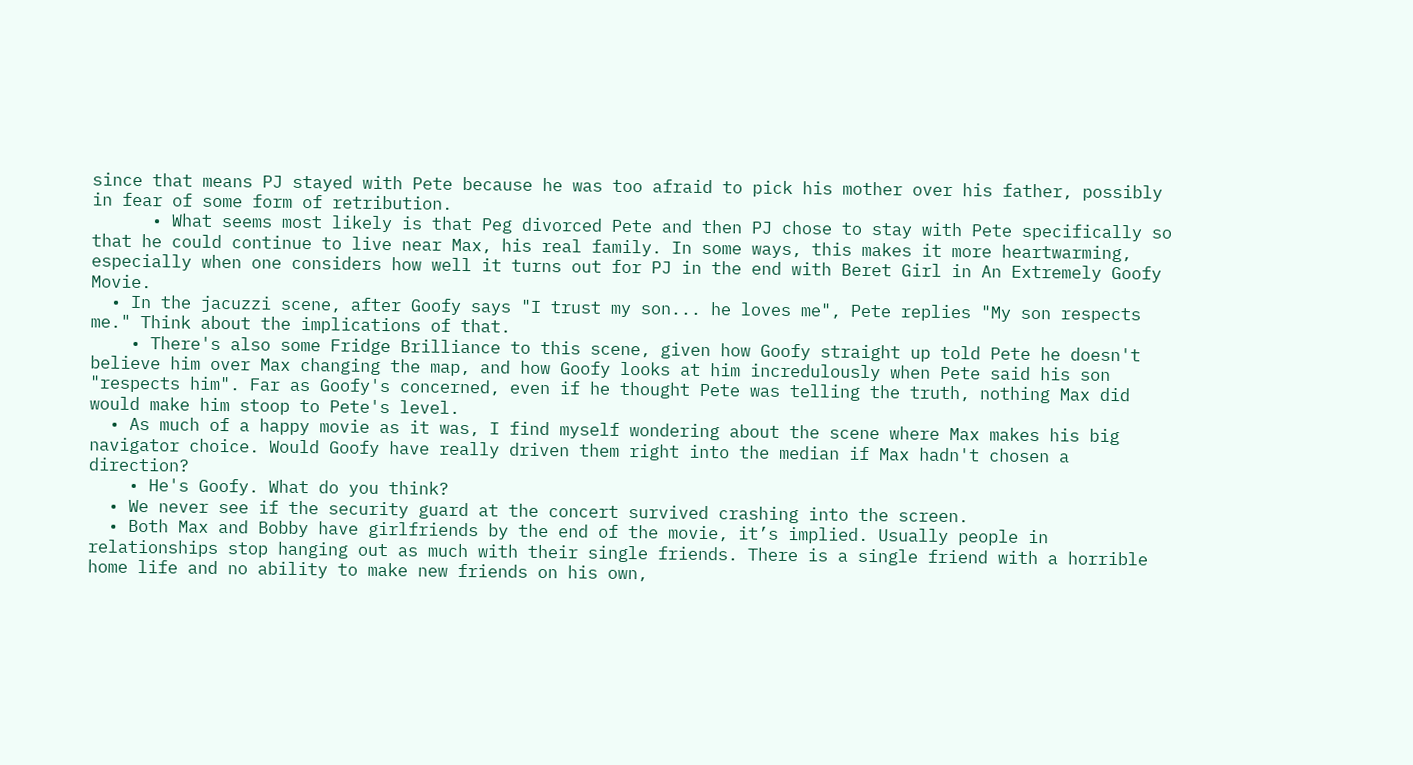since that means PJ stayed with Pete because he was too afraid to pick his mother over his father, possibly in fear of some form of retribution.
      • What seems most likely is that Peg divorced Pete and then PJ chose to stay with Pete specifically so that he could continue to live near Max, his real family. In some ways, this makes it more heartwarming, especially when one considers how well it turns out for PJ in the end with Beret Girl in An Extremely Goofy Movie.
  • In the jacuzzi scene, after Goofy says "I trust my son... he loves me", Pete replies "My son respects me." Think about the implications of that.
    • There's also some Fridge Brilliance to this scene, given how Goofy straight up told Pete he doesn't believe him over Max changing the map, and how Goofy looks at him incredulously when Pete said his son "respects him". Far as Goofy's concerned, even if he thought Pete was telling the truth, nothing Max did would make him stoop to Pete's level.
  • As much of a happy movie as it was, I find myself wondering about the scene where Max makes his big navigator choice. Would Goofy have really driven them right into the median if Max hadn't chosen a direction?
    • He's Goofy. What do you think?
  • We never see if the security guard at the concert survived crashing into the screen.
  • Both Max and Bobby have girlfriends by the end of the movie, it’s implied. Usually people in relationships stop hanging out as much with their single friends. There is a single friend with a horrible home life and no ability to make new friends on his own,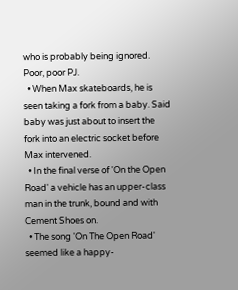who is probably being ignored. Poor, poor PJ.
  • When Max skateboards, he is seen taking a fork from a baby. Said baby was just about to insert the fork into an electric socket before Max intervened.
  • In the final verse of 'On the Open Road' a vehicle has an upper-class man in the trunk, bound and with Cement Shoes on.
  • The song 'On The Open Road' seemed like a happy-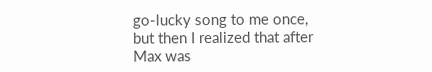go-lucky song to me once, but then I realized that after Max was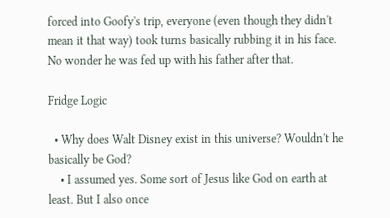forced into Goofy's trip, everyone (even though they didn't mean it that way) took turns basically rubbing it in his face. No wonder he was fed up with his father after that.

Fridge Logic

  • Why does Walt Disney exist in this universe? Wouldn't he basically be God?
    • I assumed yes. Some sort of Jesus like God on earth at least. But I also once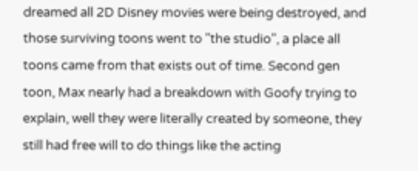dreamed all 2D Disney movies were being destroyed, and those surviving toons went to "the studio", a place all toons came from that exists out of time. Second gen toon, Max nearly had a breakdown with Goofy trying to explain, well they were literally created by someone, they still had free will to do things like the acting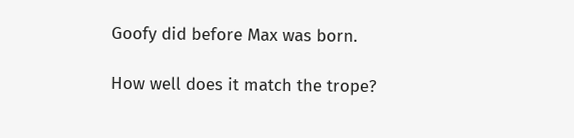Goofy did before Max was born.

How well does it match the trope?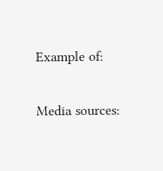Example of:


Media sources: